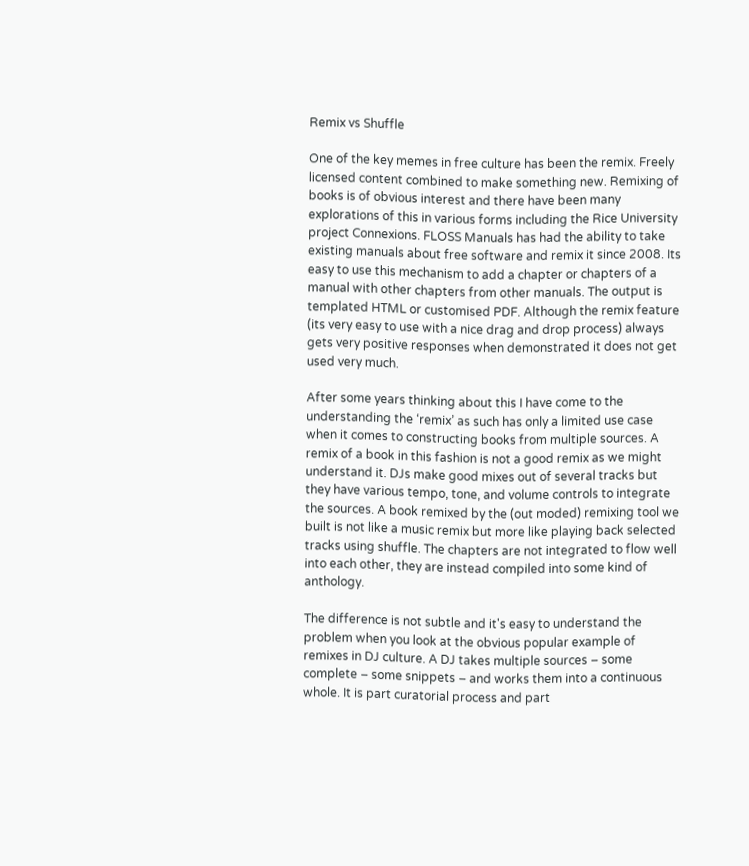Remix vs Shuffle

One of the key memes in free culture has been the remix. Freely licensed content combined to make something new. Remixing of books is of obvious interest and there have been many explorations of this in various forms including the Rice University project Connexions. FLOSS Manuals has had the ability to take existing manuals about free software and remix it since 2008. Its easy to use this mechanism to add a chapter or chapters of a manual with other chapters from other manuals. The output is templated HTML or customised PDF. Although the remix feature (its very easy to use with a nice drag and drop process) always gets very positive responses when demonstrated it does not get used very much.

After some years thinking about this I have come to the understanding the ‘remix’ as such has only a limited use case when it comes to constructing books from multiple sources. A remix of a book in this fashion is not a good remix as we might understand it. DJs make good mixes out of several tracks but they have various tempo, tone, and volume controls to integrate the sources. A book remixed by the (out moded) remixing tool we built is not like a music remix but more like playing back selected tracks using shuffle. The chapters are not integrated to flow well into each other, they are instead compiled into some kind of anthology.

The difference is not subtle and it's easy to understand the problem when you look at the obvious popular example of remixes in DJ culture. A DJ takes multiple sources – some complete – some snippets – and works them into a continuous whole. It is part curatorial process and part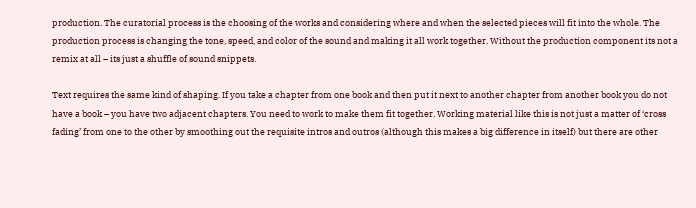production. The curatorial process is the choosing of the works and considering where and when the selected pieces will fit into the whole. The production process is changing the tone, speed, and color of the sound and making it all work together. Without the production component its not a remix at all – its just a shuffle of sound snippets.

Text requires the same kind of shaping. If you take a chapter from one book and then put it next to another chapter from another book you do not have a book – you have two adjacent chapters. You need to work to make them fit together. Working material like this is not just a matter of ‘cross fading’ from one to the other by smoothing out the requisite intros and outros (although this makes a big difference in itself) but there are other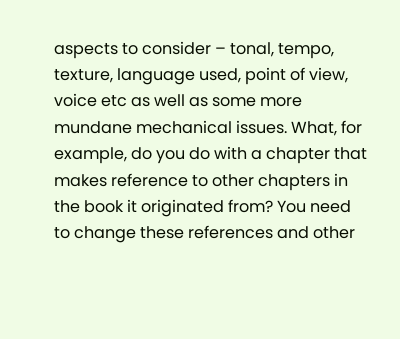aspects to consider – tonal, tempo, texture, language used, point of view, voice etc as well as some more mundane mechanical issues. What, for example, do you do with a chapter that makes reference to other chapters in the book it originated from? You need to change these references and other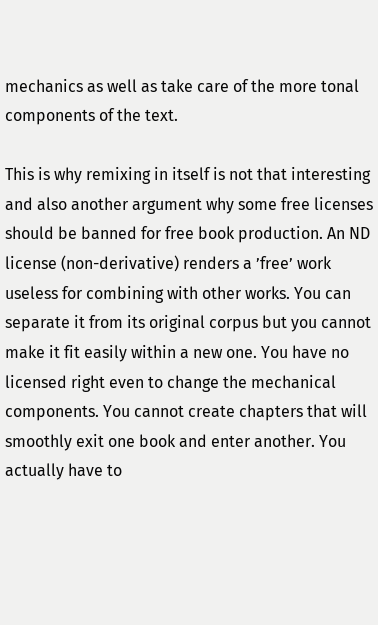mechanics as well as take care of the more tonal components of the text.

This is why remixing in itself is not that interesting and also another argument why some free licenses should be banned for free book production. An ND license (non-derivative) renders a ’free’ work useless for combining with other works. You can separate it from its original corpus but you cannot make it fit easily within a new one. You have no licensed right even to change the mechanical components. You cannot create chapters that will smoothly exit one book and enter another. You actually have to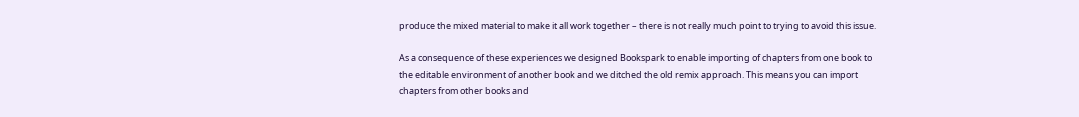produce the mixed material to make it all work together – there is not really much point to trying to avoid this issue.

As a consequence of these experiences we designed Bookspark to enable importing of chapters from one book to the editable environment of another book and we ditched the old remix approach. This means you can import chapters from other books and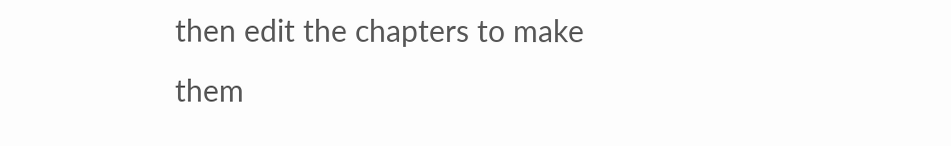then edit the chapters to make them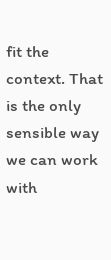fit the context. That is the only sensible way we can work with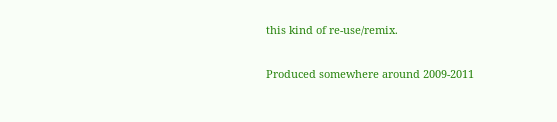this kind of re-use/remix.

Produced somewhere around 2009-2011